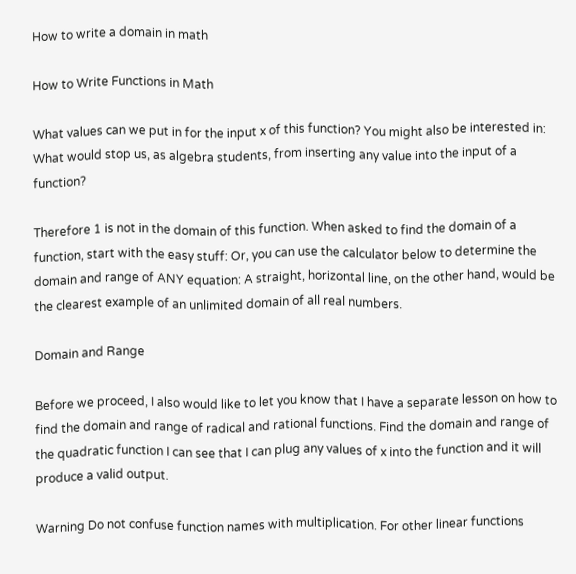How to write a domain in math

How to Write Functions in Math

What values can we put in for the input x of this function? You might also be interested in: What would stop us, as algebra students, from inserting any value into the input of a function?

Therefore 1 is not in the domain of this function. When asked to find the domain of a function, start with the easy stuff: Or, you can use the calculator below to determine the domain and range of ANY equation: A straight, horizontal line, on the other hand, would be the clearest example of an unlimited domain of all real numbers.

Domain and Range

Before we proceed, I also would like to let you know that I have a separate lesson on how to find the domain and range of radical and rational functions. Find the domain and range of the quadratic function I can see that I can plug any values of x into the function and it will produce a valid output.

Warning Do not confuse function names with multiplication. For other linear functions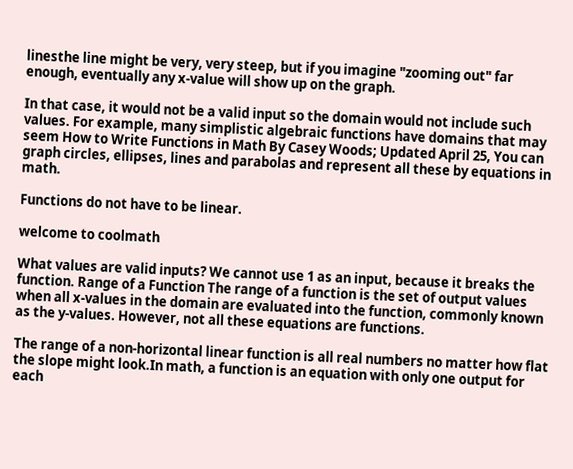linesthe line might be very, very steep, but if you imagine "zooming out" far enough, eventually any x-value will show up on the graph.

In that case, it would not be a valid input so the domain would not include such values. For example, many simplistic algebraic functions have domains that may seem How to Write Functions in Math By Casey Woods; Updated April 25, You can graph circles, ellipses, lines and parabolas and represent all these by equations in math.

Functions do not have to be linear.

welcome to coolmath

What values are valid inputs? We cannot use 1 as an input, because it breaks the function. Range of a Function The range of a function is the set of output values when all x-values in the domain are evaluated into the function, commonly known as the y-values. However, not all these equations are functions.

The range of a non-horizontal linear function is all real numbers no matter how flat the slope might look.In math, a function is an equation with only one output for each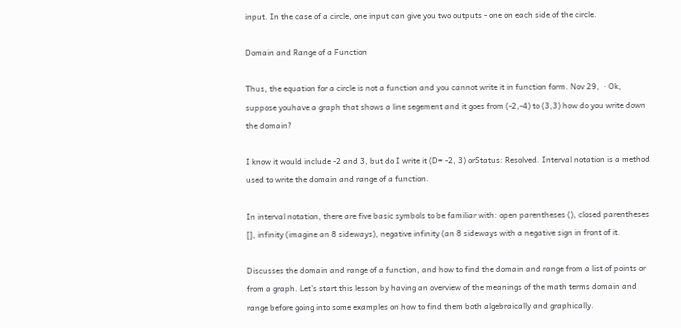input. In the case of a circle, one input can give you two outputs - one on each side of the circle.

Domain and Range of a Function

Thus, the equation for a circle is not a function and you cannot write it in function form. Nov 29,  · Ok, suppose youhave a graph that shows a line segement and it goes from (-2,-4) to (3,3) how do you write down the domain?

I know it would include -2 and 3, but do I write it (D= -2, 3) orStatus: Resolved. Interval notation is a method used to write the domain and range of a function.

In interval notation, there are five basic symbols to be familiar with: open parentheses (), closed parentheses [], infinity (imagine an 8 sideways), negative infinity (an 8 sideways with a negative sign in front of it.

Discusses the domain and range of a function, and how to find the domain and range from a list of points or from a graph. Let’s start this lesson by having an overview of the meanings of the math terms domain and range before going into some examples on how to find them both algebraically and graphically.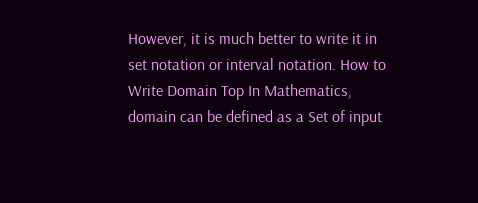However, it is much better to write it in set notation or interval notation. How to Write Domain Top In Mathematics, domain can be defined as a Set of input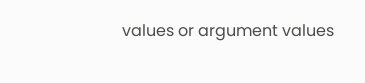values or argument values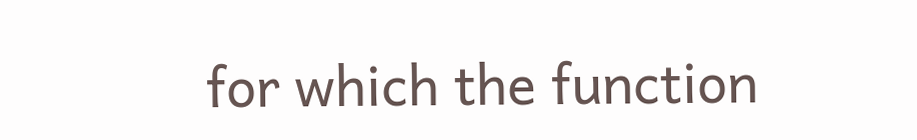for which the function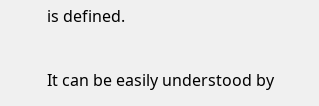is defined.

It can be easily understood by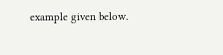example given below.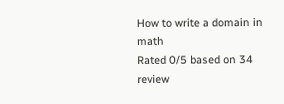How to write a domain in math
Rated 0/5 based on 34 review